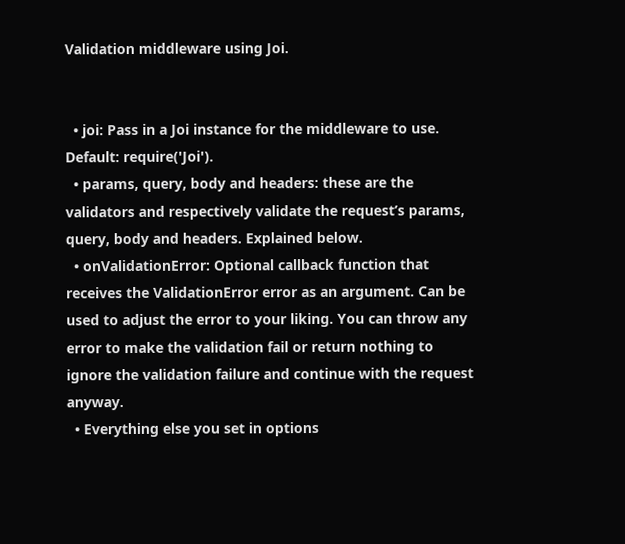Validation middleware using Joi.


  • joi: Pass in a Joi instance for the middleware to use. Default: require('Joi').
  • params, query, body and headers: these are the validators and respectively validate the request’s params, query, body and headers. Explained below.
  • onValidationError: Optional callback function that receives the ValidationError error as an argument. Can be used to adjust the error to your liking. You can throw any error to make the validation fail or return nothing to ignore the validation failure and continue with the request anyway.
  • Everything else you set in options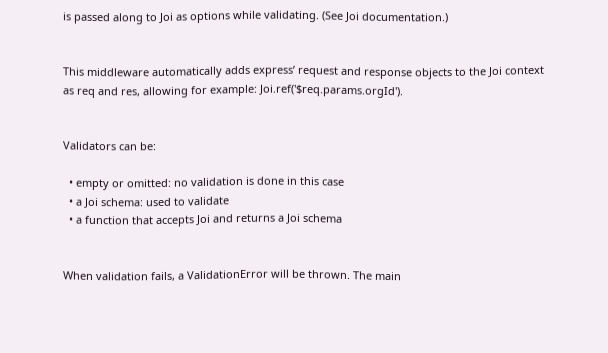is passed along to Joi as options while validating. (See Joi documentation.)


This middleware automatically adds express’ request and response objects to the Joi context as req and res, allowing for example: Joi.ref('$req.params.orgId').


Validators can be:

  • empty or omitted: no validation is done in this case
  • a Joi schema: used to validate
  • a function that accepts Joi and returns a Joi schema


When validation fails, a ValidationError will be thrown. The main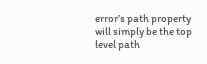error’s path property will simply be the top level path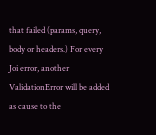that failed (params, query, body or headers.) For every Joi error, another ValidationError will be added as cause to the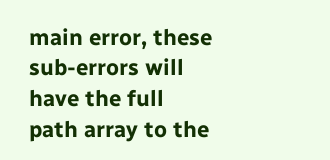main error, these sub-errors will have the full path array to the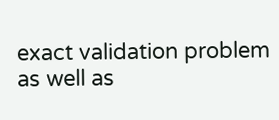exact validation problem as well as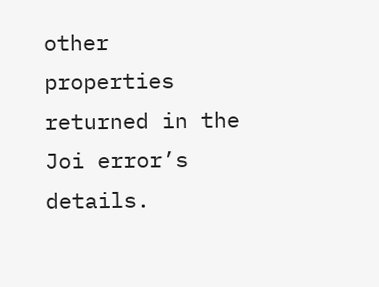other properties returned in the Joi error’s details.